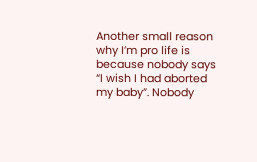Another small reason why I’m pro life is because nobody says “I wish I had aborted my baby”. Nobody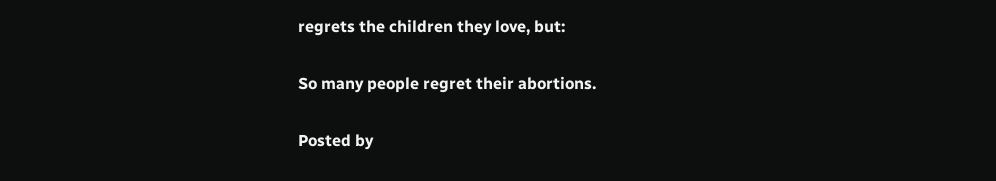regrets the children they love, but:

So many people regret their abortions.

Posted by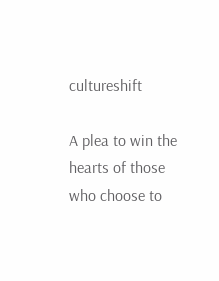cultureshift

A plea to win the hearts of those who choose to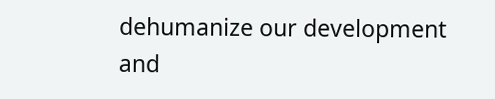dehumanize our development and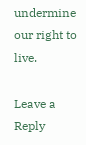undermine our right to live.

Leave a Reply